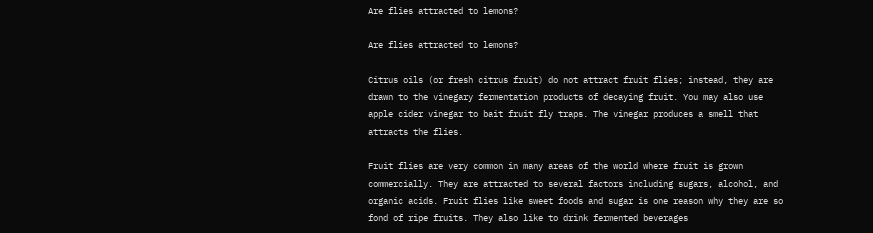Are flies attracted to lemons?

Are flies attracted to lemons?

Citrus oils (or fresh citrus fruit) do not attract fruit flies; instead, they are drawn to the vinegary fermentation products of decaying fruit. You may also use apple cider vinegar to bait fruit fly traps. The vinegar produces a smell that attracts the flies.

Fruit flies are very common in many areas of the world where fruit is grown commercially. They are attracted to several factors including sugars, alcohol, and organic acids. Fruit flies like sweet foods and sugar is one reason why they are so fond of ripe fruits. They also like to drink fermented beverages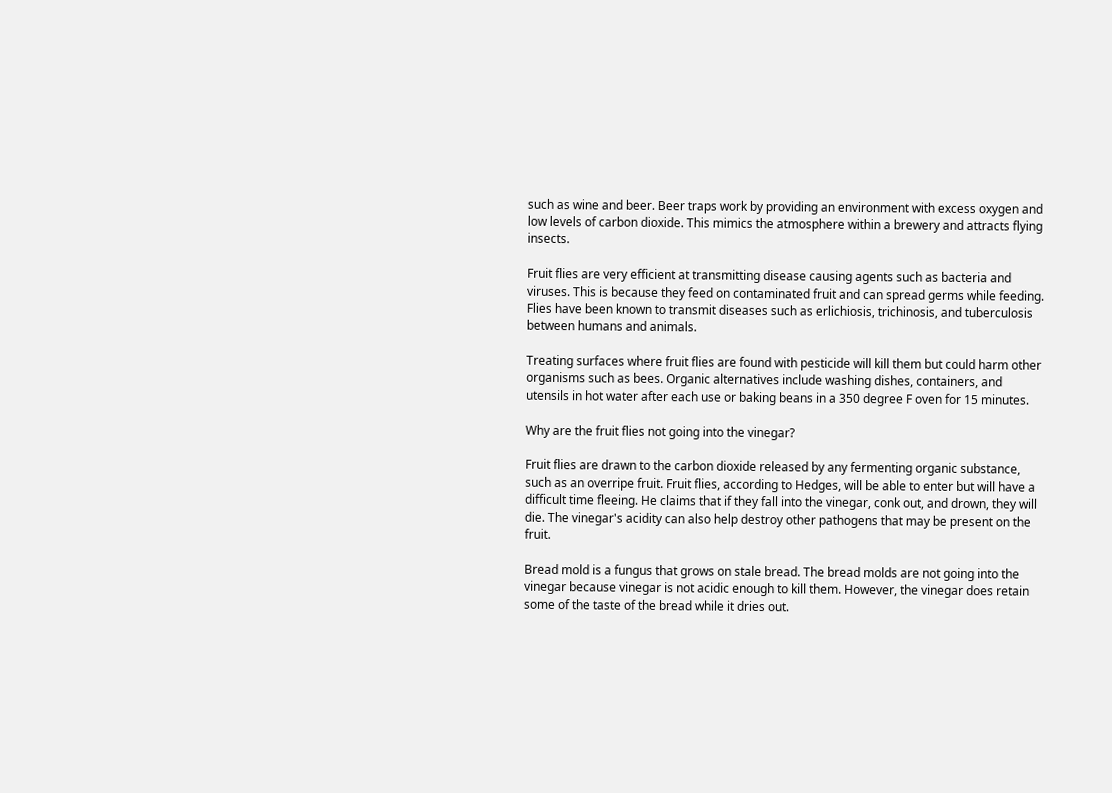such as wine and beer. Beer traps work by providing an environment with excess oxygen and low levels of carbon dioxide. This mimics the atmosphere within a brewery and attracts flying insects.

Fruit flies are very efficient at transmitting disease causing agents such as bacteria and viruses. This is because they feed on contaminated fruit and can spread germs while feeding. Flies have been known to transmit diseases such as erlichiosis, trichinosis, and tuberculosis between humans and animals.

Treating surfaces where fruit flies are found with pesticide will kill them but could harm other organisms such as bees. Organic alternatives include washing dishes, containers, and utensils in hot water after each use or baking beans in a 350 degree F oven for 15 minutes.

Why are the fruit flies not going into the vinegar?

Fruit flies are drawn to the carbon dioxide released by any fermenting organic substance, such as an overripe fruit. Fruit flies, according to Hedges, will be able to enter but will have a difficult time fleeing. He claims that if they fall into the vinegar, conk out, and drown, they will die. The vinegar's acidity can also help destroy other pathogens that may be present on the fruit.

Bread mold is a fungus that grows on stale bread. The bread molds are not going into the vinegar because vinegar is not acidic enough to kill them. However, the vinegar does retain some of the taste of the bread while it dries out.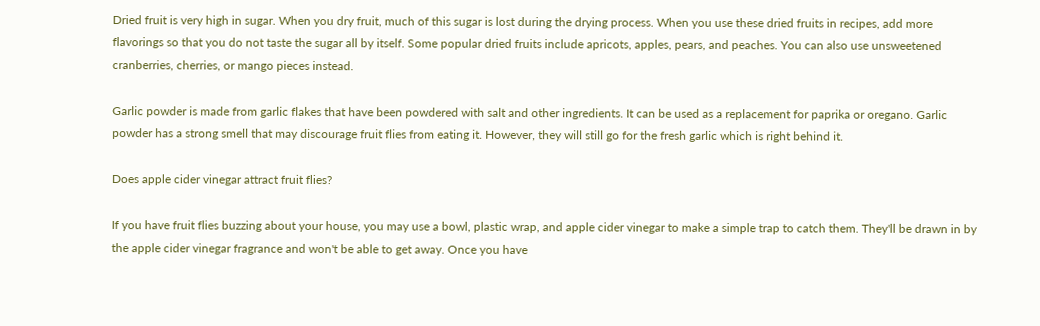Dried fruit is very high in sugar. When you dry fruit, much of this sugar is lost during the drying process. When you use these dried fruits in recipes, add more flavorings so that you do not taste the sugar all by itself. Some popular dried fruits include apricots, apples, pears, and peaches. You can also use unsweetened cranberries, cherries, or mango pieces instead.

Garlic powder is made from garlic flakes that have been powdered with salt and other ingredients. It can be used as a replacement for paprika or oregano. Garlic powder has a strong smell that may discourage fruit flies from eating it. However, they will still go for the fresh garlic which is right behind it.

Does apple cider vinegar attract fruit flies?

If you have fruit flies buzzing about your house, you may use a bowl, plastic wrap, and apple cider vinegar to make a simple trap to catch them. They'll be drawn in by the apple cider vinegar fragrance and won't be able to get away. Once you have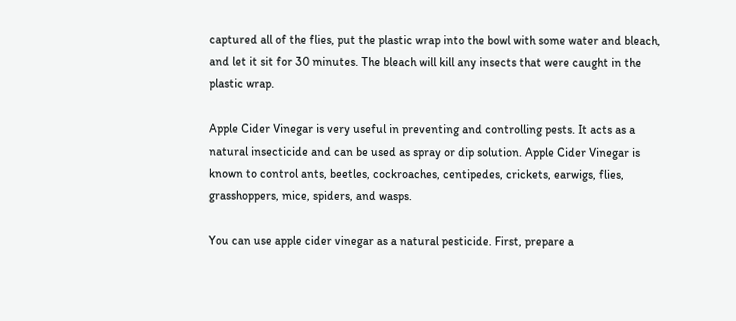captured all of the flies, put the plastic wrap into the bowl with some water and bleach, and let it sit for 30 minutes. The bleach will kill any insects that were caught in the plastic wrap.

Apple Cider Vinegar is very useful in preventing and controlling pests. It acts as a natural insecticide and can be used as spray or dip solution. Apple Cider Vinegar is known to control ants, beetles, cockroaches, centipedes, crickets, earwigs, flies, grasshoppers, mice, spiders, and wasps.

You can use apple cider vinegar as a natural pesticide. First, prepare a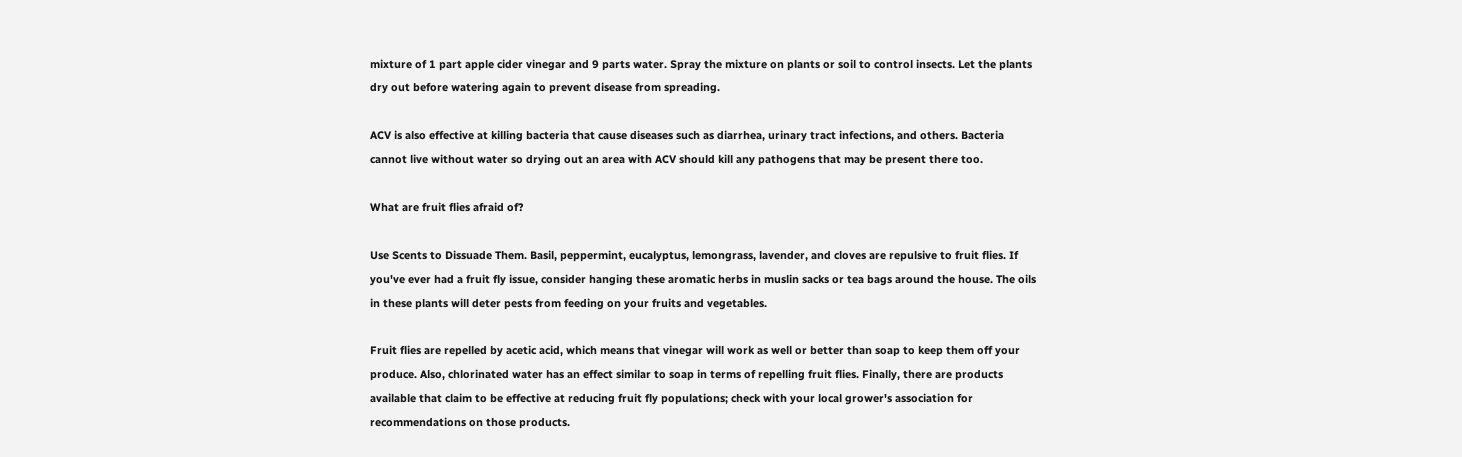mixture of 1 part apple cider vinegar and 9 parts water. Spray the mixture on plants or soil to control insects. Let the plants dry out before watering again to prevent disease from spreading.

ACV is also effective at killing bacteria that cause diseases such as diarrhea, urinary tract infections, and others. Bacteria cannot live without water so drying out an area with ACV should kill any pathogens that may be present there too.

What are fruit flies afraid of?

Use Scents to Dissuade Them. Basil, peppermint, eucalyptus, lemongrass, lavender, and cloves are repulsive to fruit flies. If you've ever had a fruit fly issue, consider hanging these aromatic herbs in muslin sacks or tea bags around the house. The oils in these plants will deter pests from feeding on your fruits and vegetables.

Fruit flies are repelled by acetic acid, which means that vinegar will work as well or better than soap to keep them off your produce. Also, chlorinated water has an effect similar to soap in terms of repelling fruit flies. Finally, there are products available that claim to be effective at reducing fruit fly populations; check with your local grower's association for recommendations on those products.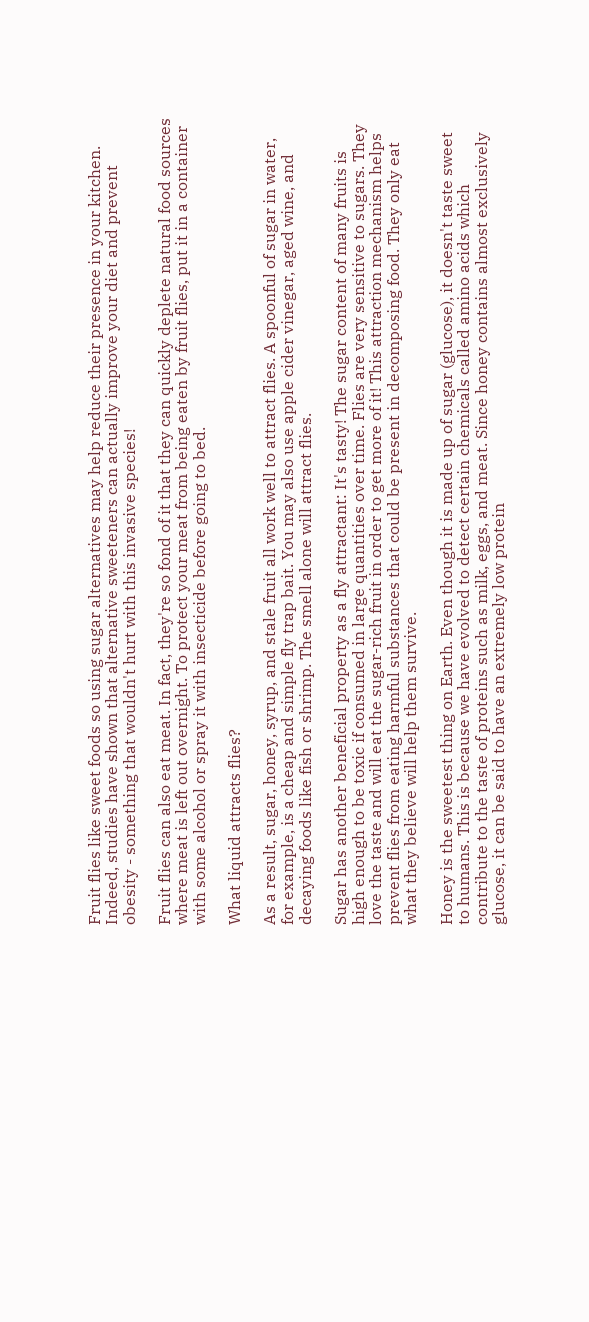Fruit flies like sweet foods so using sugar alternatives may help reduce their presence in your kitchen. Indeed, studies have shown that alternative sweeteners can actually improve your diet and prevent obesity - something that wouldn't hurt with this invasive species!

Fruit flies can also eat meat. In fact, they're so fond of it that they can quickly deplete natural food sources where meat is left out overnight. To protect your meat from being eaten by fruit flies, put it in a container with some alcohol or spray it with insecticide before going to bed.

What liquid attracts flies?

As a result, sugar, honey, syrup, and stale fruit all work well to attract flies. A spoonful of sugar in water, for example, is a cheap and simple fly trap bait. You may also use apple cider vinegar, aged wine, and decaying foods like fish or shrimp. The smell alone will attract flies.

Sugar has another beneficial property as a fly attractant: It's tasty! The sugar content of many fruits is high enough to be toxic if consumed in large quantities over time. Flies are very sensitive to sugars. They love the taste and will eat the sugar-rich fruit in order to get more of it! This attraction mechanism helps prevent flies from eating harmful substances that could be present in decomposing food. They only eat what they believe will help them survive.

Honey is the sweetest thing on Earth. Even though it is made up of sugar (glucose), it doesn't taste sweet to humans. This is because we have evolved to detect certain chemicals called amino acids which contribute to the taste of proteins such as milk, eggs, and meat. Since honey contains almost exclusively glucose, it can be said to have an extremely low protein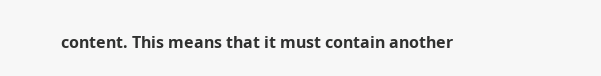content. This means that it must contain another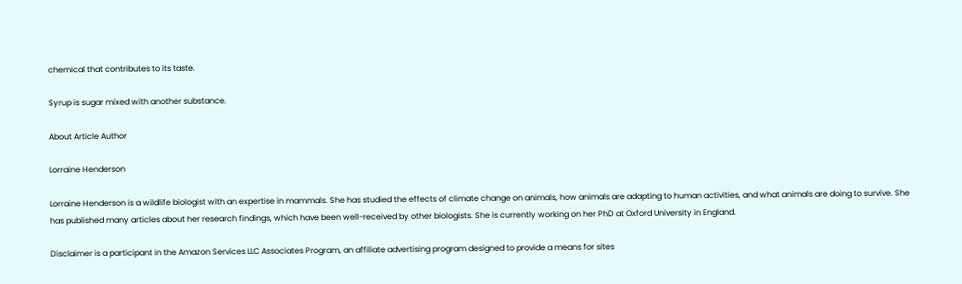chemical that contributes to its taste.

Syrup is sugar mixed with another substance.

About Article Author

Lorraine Henderson

Lorraine Henderson is a wildlife biologist with an expertise in mammals. She has studied the effects of climate change on animals, how animals are adapting to human activities, and what animals are doing to survive. She has published many articles about her research findings, which have been well-received by other biologists. She is currently working on her PhD at Oxford University in England.

Disclaimer is a participant in the Amazon Services LLC Associates Program, an affiliate advertising program designed to provide a means for sites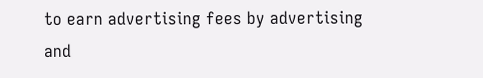to earn advertising fees by advertising and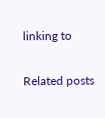linking to

Related posts